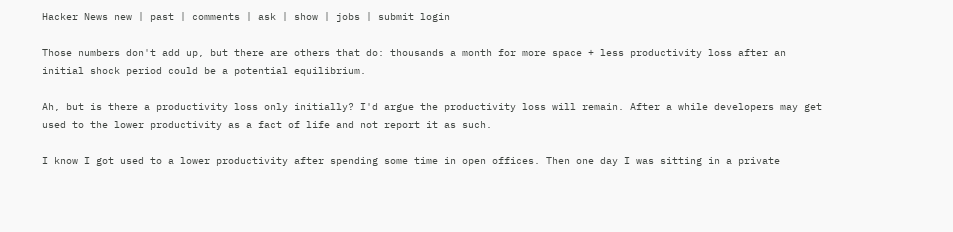Hacker News new | past | comments | ask | show | jobs | submit login

Those numbers don't add up, but there are others that do: thousands a month for more space + less productivity loss after an initial shock period could be a potential equilibrium.

Ah, but is there a productivity loss only initially? I'd argue the productivity loss will remain. After a while developers may get used to the lower productivity as a fact of life and not report it as such.

I know I got used to a lower productivity after spending some time in open offices. Then one day I was sitting in a private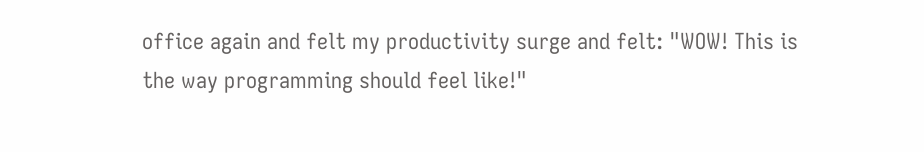office again and felt my productivity surge and felt: "WOW! This is the way programming should feel like!"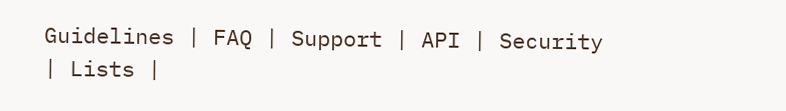Guidelines | FAQ | Support | API | Security | Lists |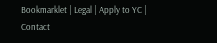Bookmarklet | Legal | Apply to YC | Contact